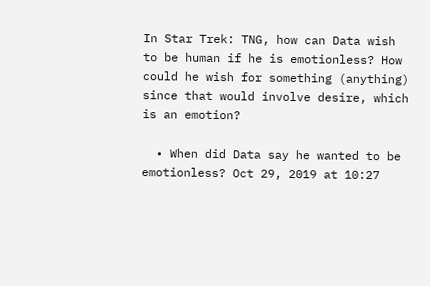In Star Trek: TNG, how can Data wish to be human if he is emotionless? How could he wish for something (anything) since that would involve desire, which is an emotion?

  • When did Data say he wanted to be emotionless? Oct 29, 2019 at 10:27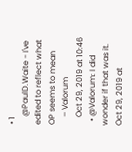• 1
    @PaulD.Waite - I've edited to reflect what OP seems to mean
    – Valorum
    Oct 29, 2019 at 10:46
  • @Valorum: I did wonder if that was it. Oct 29, 2019 at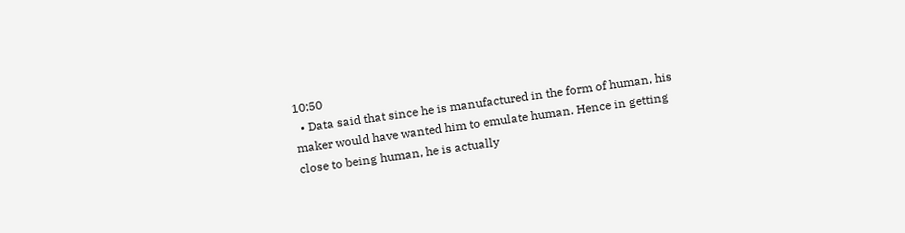10:50
  • Data said that since he is manufactured in the form of human, his maker would have wanted him to emulate human. Hence in getting close to being human, he is actually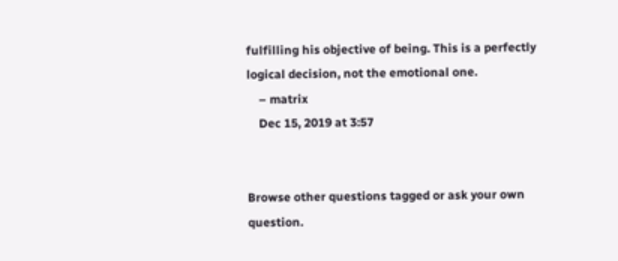fulfilling his objective of being. This is a perfectly logical decision, not the emotional one.
    – matrix
    Dec 15, 2019 at 3:57


Browse other questions tagged or ask your own question.